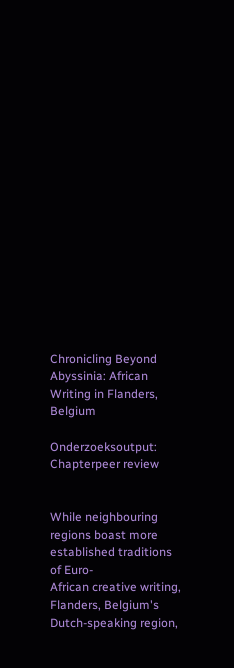Chronicling Beyond Abyssinia: African Writing in Flanders, Belgium

Onderzoeksoutput: Chapterpeer review


While neighbouring regions boast more established traditions of Euro-
African creative writing, Flanders, Belgium's Dutch-speaking region,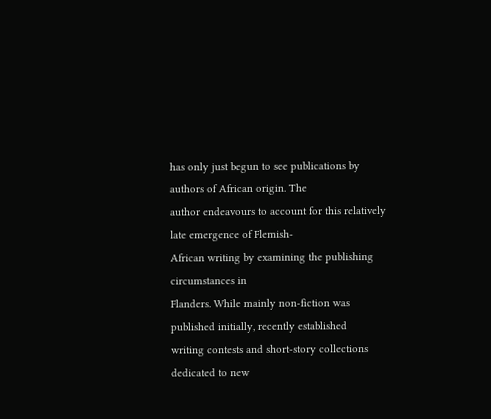has only just begun to see publications by authors of African origin. The
author endeavours to account for this relatively late emergence of Flemish-
African writing by examining the publishing circumstances in
Flanders. While mainly non-fiction was published initially, recently established
writing contests and short-story collections dedicated to new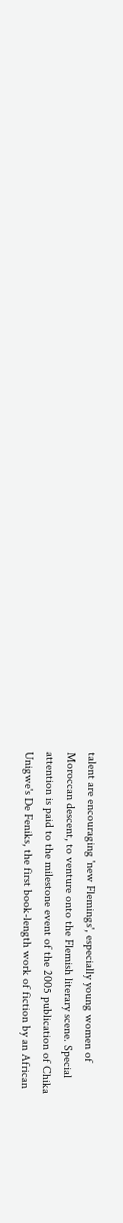talent are encouraging 'new Flemings', especially young women of
Moroccan descent, to venture onto the Flemish literary scene. Special
attention is paid to the milestone event of the 2005 publication of Chika
Unigwe's De Feniks, the first book-length work of fiction by an African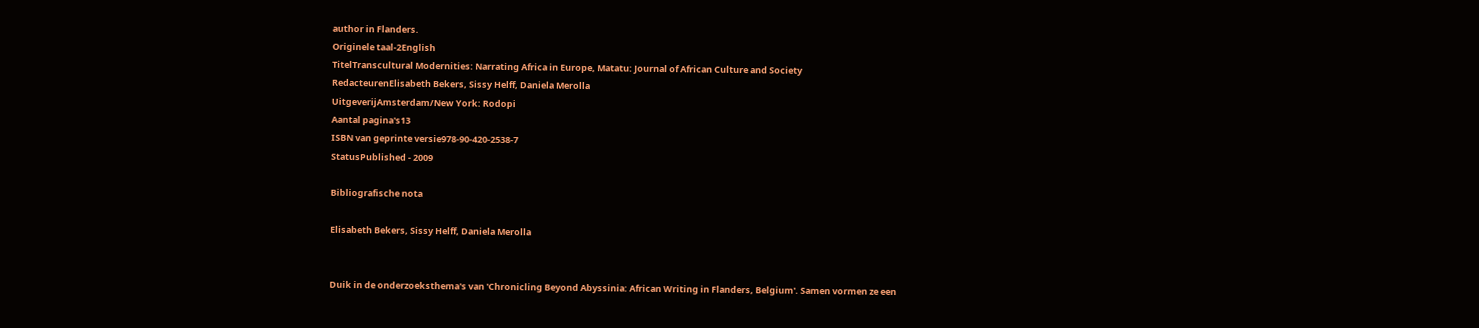author in Flanders.
Originele taal-2English
TitelTranscultural Modernities: Narrating Africa in Europe, Matatu: Journal of African Culture and Society
RedacteurenElisabeth Bekers, Sissy Helff, Daniela Merolla
UitgeverijAmsterdam/New York: Rodopi
Aantal pagina's13
ISBN van geprinte versie978-90-420-2538-7
StatusPublished - 2009

Bibliografische nota

Elisabeth Bekers, Sissy Helff, Daniela Merolla


Duik in de onderzoeksthema's van 'Chronicling Beyond Abyssinia: African Writing in Flanders, Belgium'. Samen vormen ze een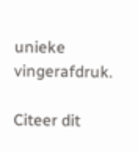unieke vingerafdruk.

Citeer dit